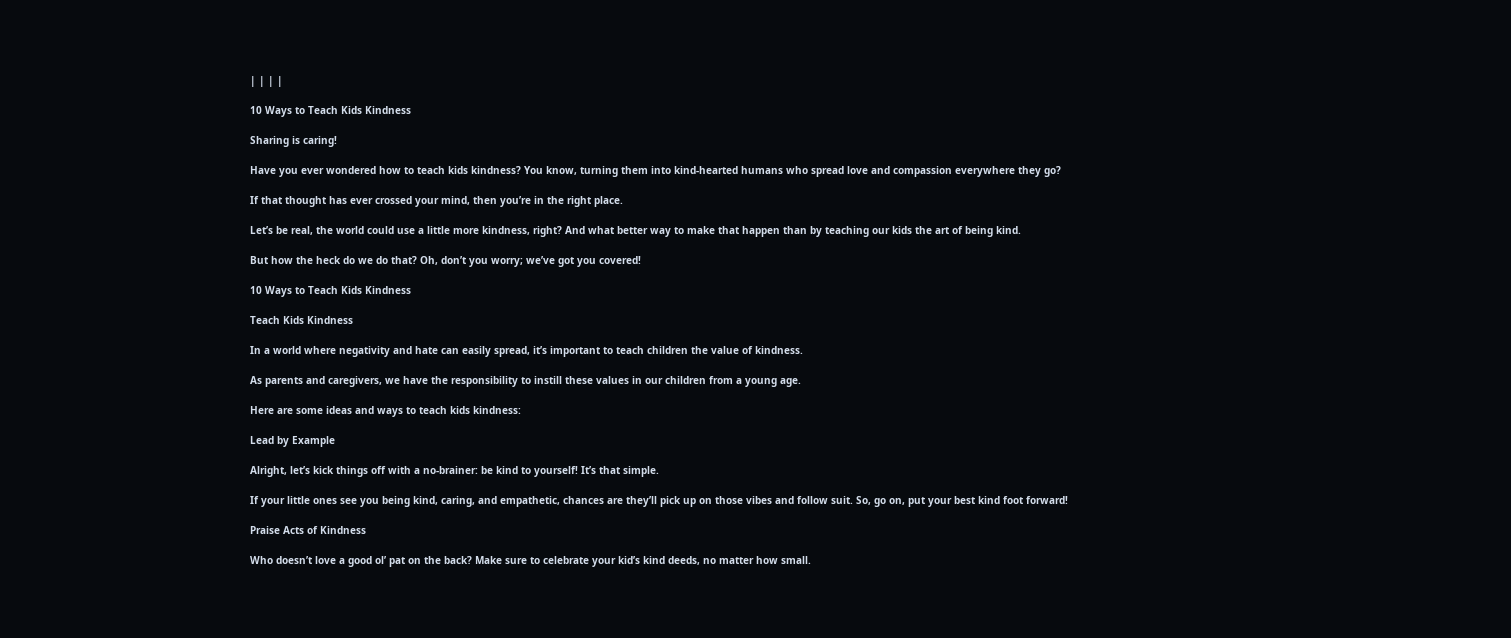| | | |

10 Ways to Teach Kids Kindness

Sharing is caring!

Have you ever wondered how to teach kids kindness? You know, turning them into kind-hearted humans who spread love and compassion everywhere they go?

If that thought has ever crossed your mind, then you’re in the right place.

Let’s be real, the world could use a little more kindness, right? And what better way to make that happen than by teaching our kids the art of being kind.

But how the heck do we do that? Oh, don’t you worry; we’ve got you covered!

10 Ways to Teach Kids Kindness

Teach Kids Kindness

In a world where negativity and hate can easily spread, it’s important to teach children the value of kindness.

As parents and caregivers, we have the responsibility to instill these values in our children from a young age.

Here are some ideas and ways to teach kids kindness:

Lead by Example

Alright, let’s kick things off with a no-brainer: be kind to yourself! It’s that simple.

If your little ones see you being kind, caring, and empathetic, chances are they’ll pick up on those vibes and follow suit. So, go on, put your best kind foot forward!

Praise Acts of Kindness

Who doesn’t love a good ol’ pat on the back? Make sure to celebrate your kid’s kind deeds, no matter how small.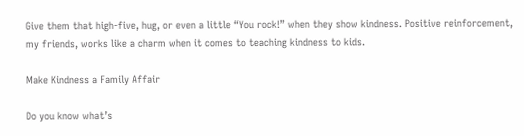Give them that high-five, hug, or even a little “You rock!” when they show kindness. Positive reinforcement, my friends, works like a charm when it comes to teaching kindness to kids.

Make Kindness a Family Affair

Do you know what’s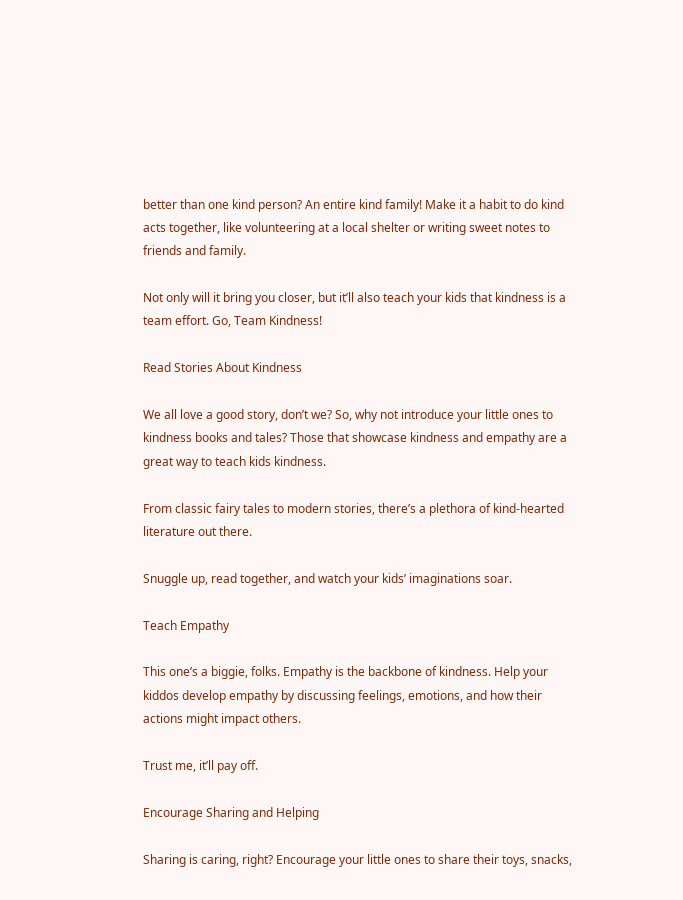better than one kind person? An entire kind family! Make it a habit to do kind acts together, like volunteering at a local shelter or writing sweet notes to friends and family.

Not only will it bring you closer, but it’ll also teach your kids that kindness is a team effort. Go, Team Kindness!

Read Stories About Kindness

We all love a good story, don’t we? So, why not introduce your little ones to kindness books and tales? Those that showcase kindness and empathy are a great way to teach kids kindness.

From classic fairy tales to modern stories, there’s a plethora of kind-hearted literature out there.

Snuggle up, read together, and watch your kids’ imaginations soar.

Teach Empathy

This one’s a biggie, folks. Empathy is the backbone of kindness. Help your kiddos develop empathy by discussing feelings, emotions, and how their actions might impact others.

Trust me, it’ll pay off.

Encourage Sharing and Helping

Sharing is caring, right? Encourage your little ones to share their toys, snacks,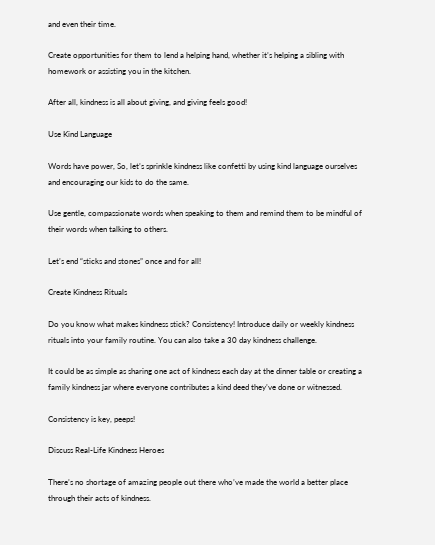and even their time.

Create opportunities for them to lend a helping hand, whether it’s helping a sibling with homework or assisting you in the kitchen.

After all, kindness is all about giving, and giving feels good!

Use Kind Language

Words have power, So, let’s sprinkle kindness like confetti by using kind language ourselves and encouraging our kids to do the same.

Use gentle, compassionate words when speaking to them and remind them to be mindful of their words when talking to others.

Let’s end “sticks and stones” once and for all!

Create Kindness Rituals

Do you know what makes kindness stick? Consistency! Introduce daily or weekly kindness rituals into your family routine. You can also take a 30 day kindness challenge.

It could be as simple as sharing one act of kindness each day at the dinner table or creating a family kindness jar where everyone contributes a kind deed they’ve done or witnessed.

Consistency is key, peeps!

Discuss Real-Life Kindness Heroes

There’s no shortage of amazing people out there who’ve made the world a better place through their acts of kindness.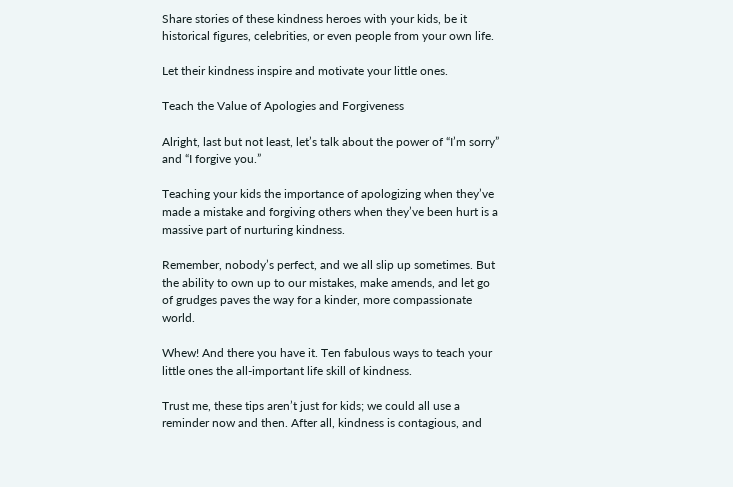Share stories of these kindness heroes with your kids, be it historical figures, celebrities, or even people from your own life.

Let their kindness inspire and motivate your little ones.

Teach the Value of Apologies and Forgiveness

Alright, last but not least, let’s talk about the power of “I’m sorry” and “I forgive you.”

Teaching your kids the importance of apologizing when they’ve made a mistake and forgiving others when they’ve been hurt is a massive part of nurturing kindness.

Remember, nobody’s perfect, and we all slip up sometimes. But the ability to own up to our mistakes, make amends, and let go of grudges paves the way for a kinder, more compassionate world.

Whew! And there you have it. Ten fabulous ways to teach your little ones the all-important life skill of kindness.

Trust me, these tips aren’t just for kids; we could all use a reminder now and then. After all, kindness is contagious, and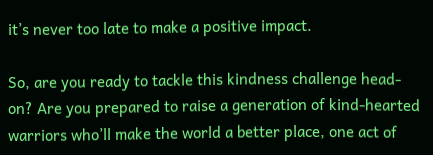it’s never too late to make a positive impact.

So, are you ready to tackle this kindness challenge head-on? Are you prepared to raise a generation of kind-hearted warriors who’ll make the world a better place, one act of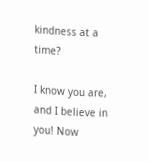kindness at a time?

I know you are, and I believe in you! Now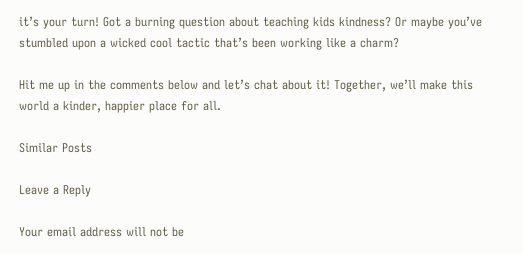it’s your turn! Got a burning question about teaching kids kindness? Or maybe you’ve stumbled upon a wicked cool tactic that’s been working like a charm?

Hit me up in the comments below and let’s chat about it! Together, we’ll make this world a kinder, happier place for all.

Similar Posts

Leave a Reply

Your email address will not be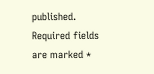published. Required fields are marked *